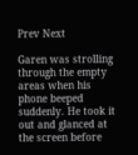Prev Next

Garen was strolling through the empty areas when his phone beeped suddenly. He took it out and glanced at the screen before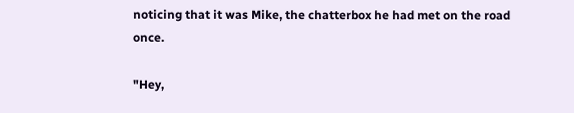noticing that it was Mike, the chatterbox he had met on the road once.

"Hey,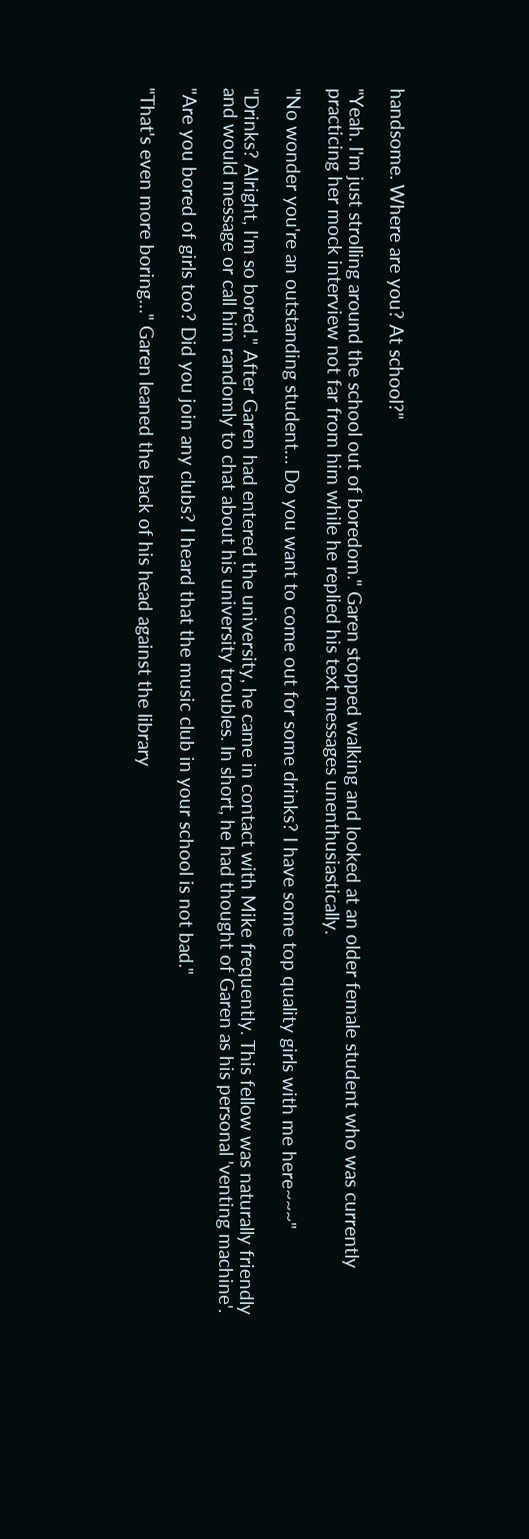handsome. Where are you? At school?"

"Yeah. I'm just strolling around the school out of boredom." Garen stopped walking and looked at an older female student who was currently practicing her mock interview not far from him while he replied his text messages unenthusiastically.

"No wonder you're an outstanding student… Do you want to come out for some drinks? I have some top quality girls with me here~~~"

"Drinks? Alright, I'm so bored." After Garen had entered the university, he came in contact with Mike frequently. This fellow was naturally friendly and would message or call him randomly to chat about his university troubles. In short, he had thought of Garen as his personal 'venting machine'.

"Are you bored of girls too? Did you join any clubs? I heard that the music club in your school is not bad."

"That's even more boring…" Garen leaned the back of his head against the library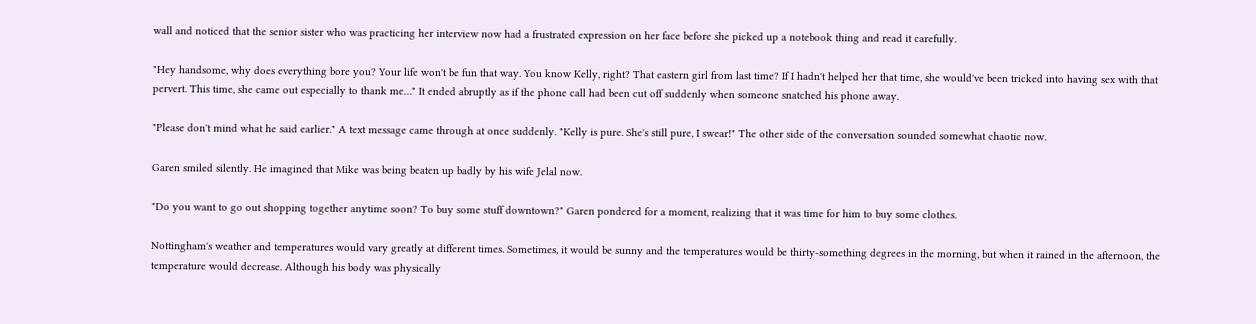wall and noticed that the senior sister who was practicing her interview now had a frustrated expression on her face before she picked up a notebook thing and read it carefully.

"Hey handsome, why does everything bore you? Your life won't be fun that way. You know Kelly, right? That eastern girl from last time? If I hadn't helped her that time, she would've been tricked into having sex with that pervert. This time, she came out especially to thank me…" It ended abruptly as if the phone call had been cut off suddenly when someone snatched his phone away.

"Please don't mind what he said earlier." A text message came through at once suddenly. "Kelly is pure. She's still pure, I swear!" The other side of the conversation sounded somewhat chaotic now.

Garen smiled silently. He imagined that Mike was being beaten up badly by his wife Jelal now.

"Do you want to go out shopping together anytime soon? To buy some stuff downtown?" Garen pondered for a moment, realizing that it was time for him to buy some clothes.

Nottingham's weather and temperatures would vary greatly at different times. Sometimes, it would be sunny and the temperatures would be thirty-something degrees in the morning, but when it rained in the afternoon, the temperature would decrease. Although his body was physically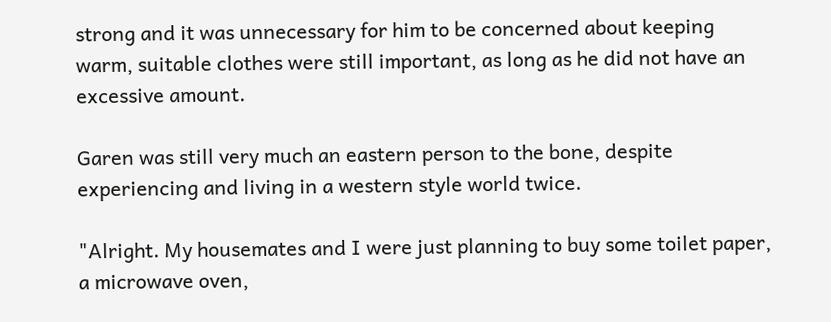strong and it was unnecessary for him to be concerned about keeping warm, suitable clothes were still important, as long as he did not have an excessive amount.

Garen was still very much an eastern person to the bone, despite experiencing and living in a western style world twice.

"Alright. My housemates and I were just planning to buy some toilet paper, a microwave oven,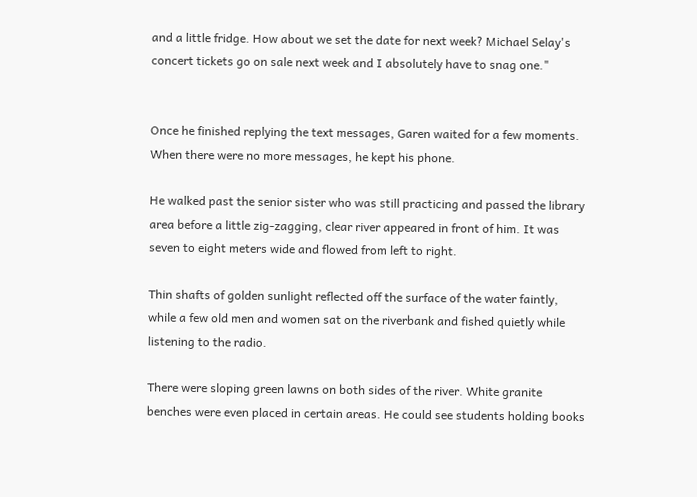and a little fridge. How about we set the date for next week? Michael Selay's concert tickets go on sale next week and I absolutely have to snag one."


Once he finished replying the text messages, Garen waited for a few moments. When there were no more messages, he kept his phone.

He walked past the senior sister who was still practicing and passed the library area before a little zig-zagging, clear river appeared in front of him. It was seven to eight meters wide and flowed from left to right.

Thin shafts of golden sunlight reflected off the surface of the water faintly, while a few old men and women sat on the riverbank and fished quietly while listening to the radio.

There were sloping green lawns on both sides of the river. White granite benches were even placed in certain areas. He could see students holding books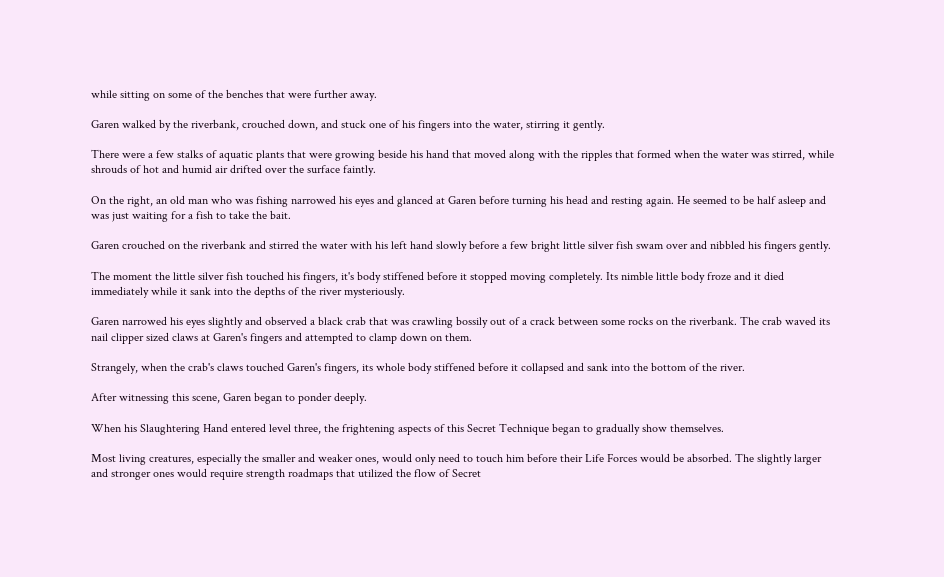while sitting on some of the benches that were further away.

Garen walked by the riverbank, crouched down, and stuck one of his fingers into the water, stirring it gently.

There were a few stalks of aquatic plants that were growing beside his hand that moved along with the ripples that formed when the water was stirred, while shrouds of hot and humid air drifted over the surface faintly.

On the right, an old man who was fishing narrowed his eyes and glanced at Garen before turning his head and resting again. He seemed to be half asleep and was just waiting for a fish to take the bait.

Garen crouched on the riverbank and stirred the water with his left hand slowly before a few bright little silver fish swam over and nibbled his fingers gently.

The moment the little silver fish touched his fingers, it's body stiffened before it stopped moving completely. Its nimble little body froze and it died immediately while it sank into the depths of the river mysteriously.

Garen narrowed his eyes slightly and observed a black crab that was crawling bossily out of a crack between some rocks on the riverbank. The crab waved its nail clipper sized claws at Garen's fingers and attempted to clamp down on them.

Strangely, when the crab's claws touched Garen's fingers, its whole body stiffened before it collapsed and sank into the bottom of the river.

After witnessing this scene, Garen began to ponder deeply.

When his Slaughtering Hand entered level three, the frightening aspects of this Secret Technique began to gradually show themselves.

Most living creatures, especially the smaller and weaker ones, would only need to touch him before their Life Forces would be absorbed. The slightly larger and stronger ones would require strength roadmaps that utilized the flow of Secret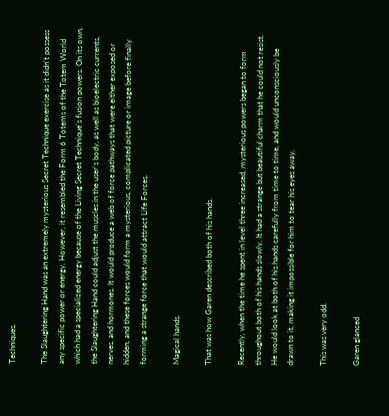Techniques.

The Slaughtering Hand was an extremely mysterious Secret Technique exercise as it didn't possess any specific power or energy. However, it resembled the Form 6 Totems of the Totem World which had a specialized energy because of the Living Secret Technique's fusion powers. On its own, the Slaughtering Hand could adjust the muscles in the user's body, as well as bioelectric currents, nerves, and hormones. It would produce a web of force pathways that were either exposed or hidden, and these forces would form a mysterious, complicated picture or image before finally forming a strange force that would attract Life Forces.

Magical hands.

That was how Garen described both of his hands.

Recently, when the time he spent in level three increased, mysterious powers began to form throughout both of his hands slowly. It had a strange but beautiful charm that he could not resist. He would look at both of his hands carefully from time to time, and would unconsciously be drawn to it, making it impossible for him to tear his eyes away.

This was very odd.

Garen glanced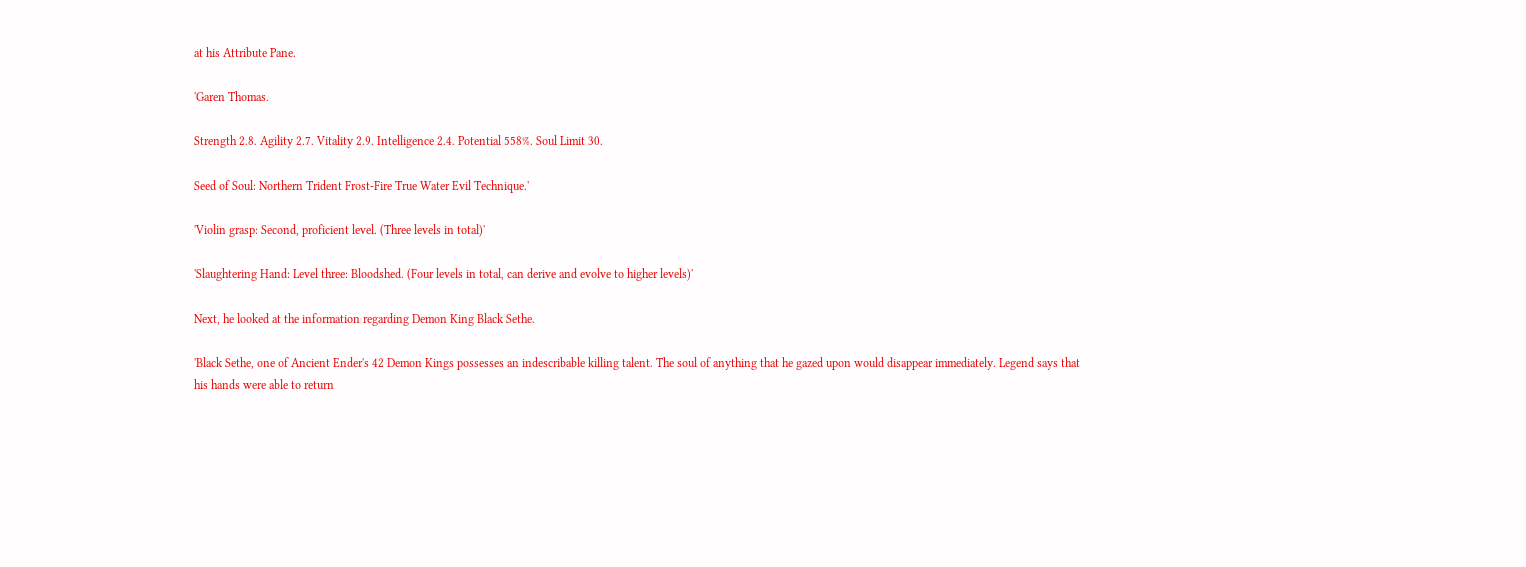at his Attribute Pane.

'Garen Thomas.

Strength 2.8. Agility 2.7. Vitality 2.9. Intelligence 2.4. Potential 558%. Soul Limit 30.

Seed of Soul: Northern Trident Frost-Fire True Water Evil Technique.'

'Violin grasp: Second, proficient level. (Three levels in total)'

'Slaughtering Hand: Level three: Bloodshed. (Four levels in total, can derive and evolve to higher levels)'

Next, he looked at the information regarding Demon King Black Sethe.

'Black Sethe, one of Ancient Ender's 42 Demon Kings possesses an indescribable killing talent. The soul of anything that he gazed upon would disappear immediately. Legend says that his hands were able to return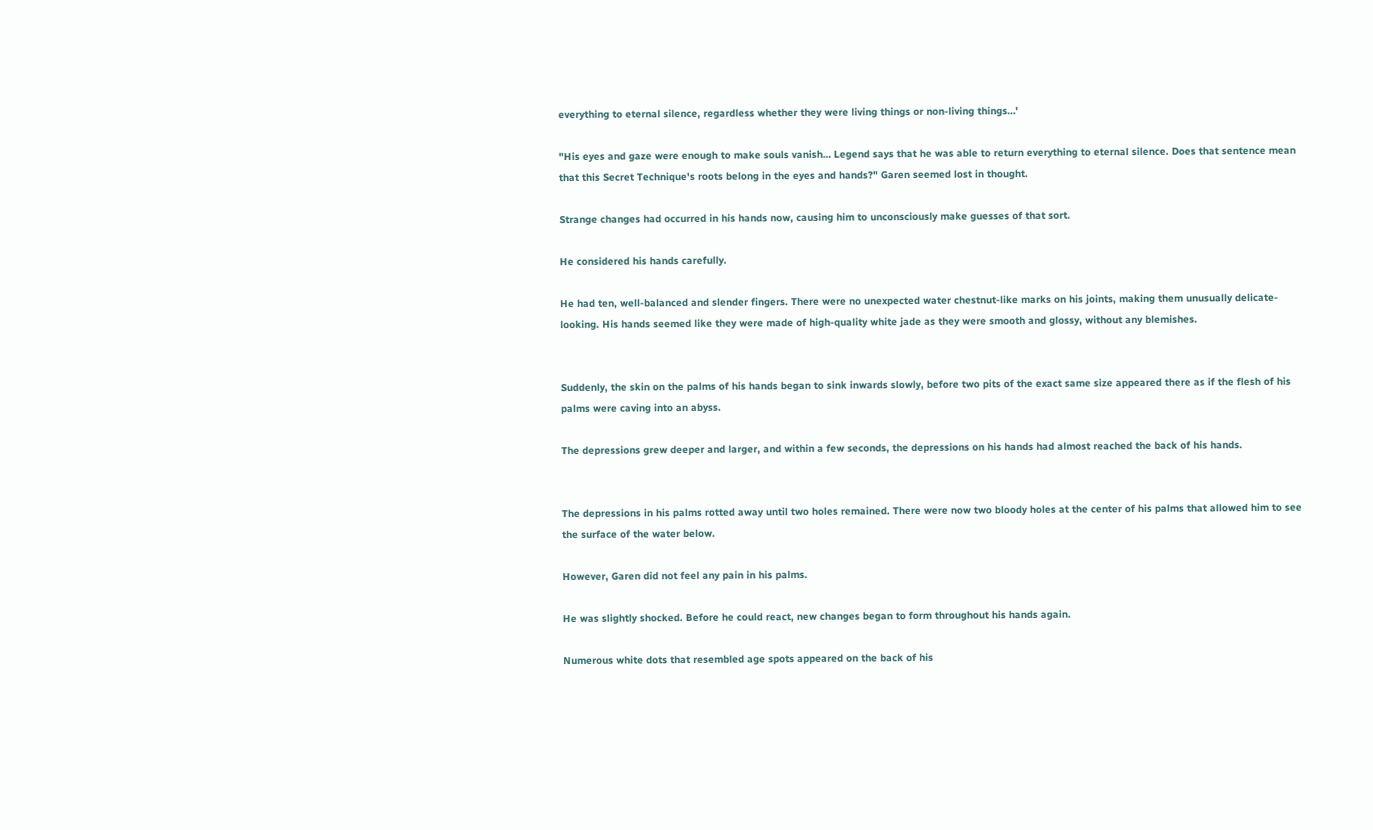everything to eternal silence, regardless whether they were living things or non-living things…'

"His eyes and gaze were enough to make souls vanish… Legend says that he was able to return everything to eternal silence. Does that sentence mean that this Secret Technique's roots belong in the eyes and hands?" Garen seemed lost in thought.

Strange changes had occurred in his hands now, causing him to unconsciously make guesses of that sort.

He considered his hands carefully.

He had ten, well-balanced and slender fingers. There were no unexpected water chestnut-like marks on his joints, making them unusually delicate-looking. His hands seemed like they were made of high-quality white jade as they were smooth and glossy, without any blemishes.


Suddenly, the skin on the palms of his hands began to sink inwards slowly, before two pits of the exact same size appeared there as if the flesh of his palms were caving into an abyss.

The depressions grew deeper and larger, and within a few seconds, the depressions on his hands had almost reached the back of his hands.


The depressions in his palms rotted away until two holes remained. There were now two bloody holes at the center of his palms that allowed him to see the surface of the water below.

However, Garen did not feel any pain in his palms.

He was slightly shocked. Before he could react, new changes began to form throughout his hands again.

Numerous white dots that resembled age spots appeared on the back of his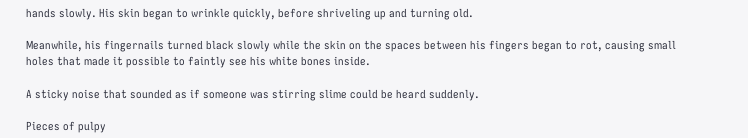hands slowly. His skin began to wrinkle quickly, before shriveling up and turning old.

Meanwhile, his fingernails turned black slowly while the skin on the spaces between his fingers began to rot, causing small holes that made it possible to faintly see his white bones inside.

A sticky noise that sounded as if someone was stirring slime could be heard suddenly.

Pieces of pulpy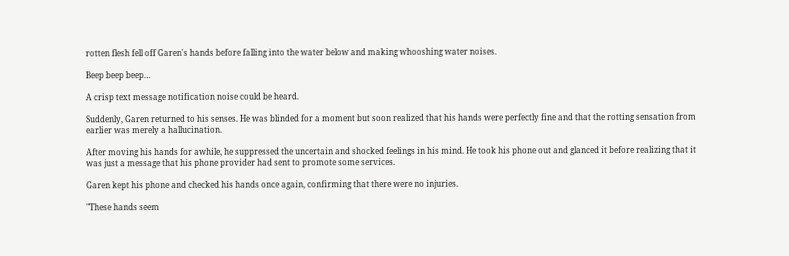rotten flesh fell off Garen's hands before falling into the water below and making whooshing water noises.

Beep beep beep…

A crisp text message notification noise could be heard.

Suddenly, Garen returned to his senses. He was blinded for a moment but soon realized that his hands were perfectly fine and that the rotting sensation from earlier was merely a hallucination.

After moving his hands for awhile, he suppressed the uncertain and shocked feelings in his mind. He took his phone out and glanced it before realizing that it was just a message that his phone provider had sent to promote some services.

Garen kept his phone and checked his hands once again, confirming that there were no injuries.

"These hands seem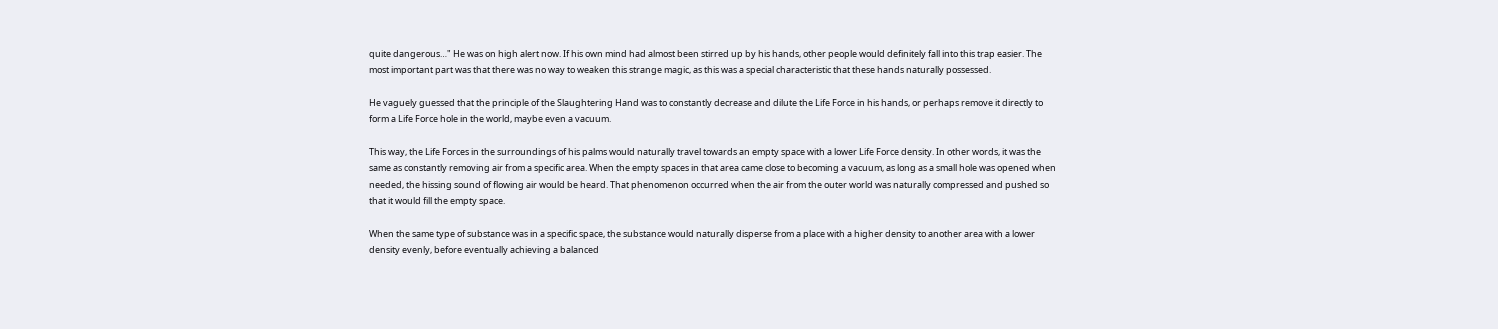quite dangerous…" He was on high alert now. If his own mind had almost been stirred up by his hands, other people would definitely fall into this trap easier. The most important part was that there was no way to weaken this strange magic, as this was a special characteristic that these hands naturally possessed.

He vaguely guessed that the principle of the Slaughtering Hand was to constantly decrease and dilute the Life Force in his hands, or perhaps remove it directly to form a Life Force hole in the world, maybe even a vacuum.

This way, the Life Forces in the surroundings of his palms would naturally travel towards an empty space with a lower Life Force density. In other words, it was the same as constantly removing air from a specific area. When the empty spaces in that area came close to becoming a vacuum, as long as a small hole was opened when needed, the hissing sound of flowing air would be heard. That phenomenon occurred when the air from the outer world was naturally compressed and pushed so that it would fill the empty space.

When the same type of substance was in a specific space, the substance would naturally disperse from a place with a higher density to another area with a lower density evenly, before eventually achieving a balanced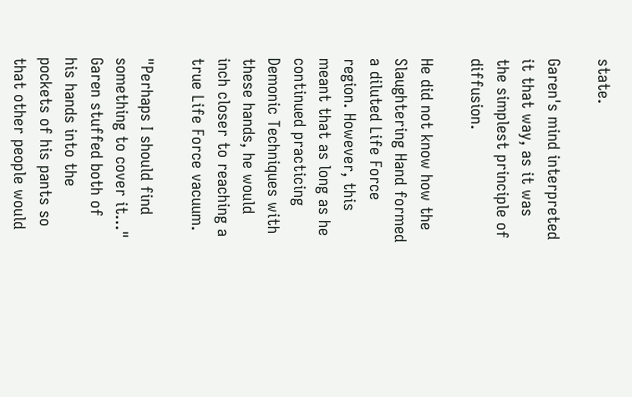state.

Garen's mind interpreted it that way, as it was the simplest principle of diffusion.

He did not know how the Slaughtering Hand formed a diluted Life Force region. However, this meant that as long as he continued practicing Demonic Techniques with these hands, he would inch closer to reaching a true Life Force vacuum.

"Perhaps I should find something to cover it…" Garen stuffed both of his hands into the pockets of his pants so that other people would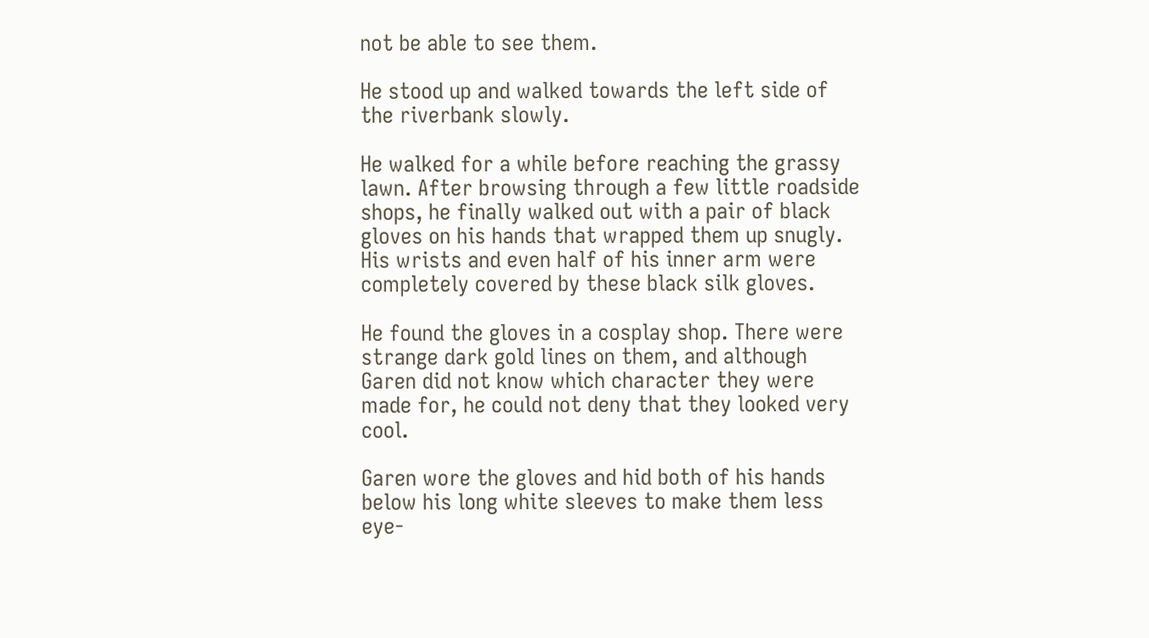not be able to see them.

He stood up and walked towards the left side of the riverbank slowly.

He walked for a while before reaching the grassy lawn. After browsing through a few little roadside shops, he finally walked out with a pair of black gloves on his hands that wrapped them up snugly. His wrists and even half of his inner arm were completely covered by these black silk gloves.

He found the gloves in a cosplay shop. There were strange dark gold lines on them, and although Garen did not know which character they were made for, he could not deny that they looked very cool.

Garen wore the gloves and hid both of his hands below his long white sleeves to make them less eye-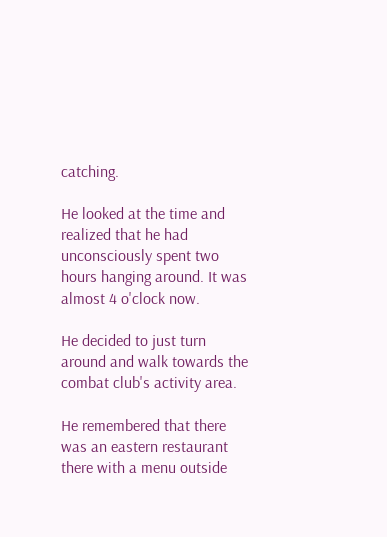catching.

He looked at the time and realized that he had unconsciously spent two hours hanging around. It was almost 4 o'clock now.

He decided to just turn around and walk towards the combat club's activity area.

He remembered that there was an eastern restaurant there with a menu outside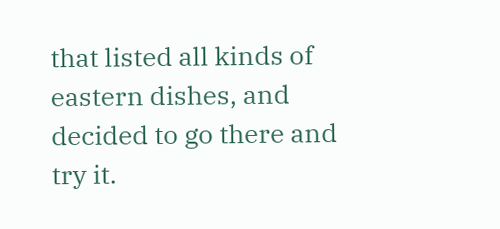that listed all kinds of eastern dishes, and decided to go there and try it.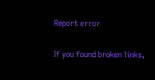Report error

If you found broken links,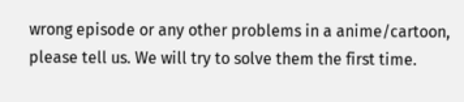wrong episode or any other problems in a anime/cartoon, please tell us. We will try to solve them the first time.